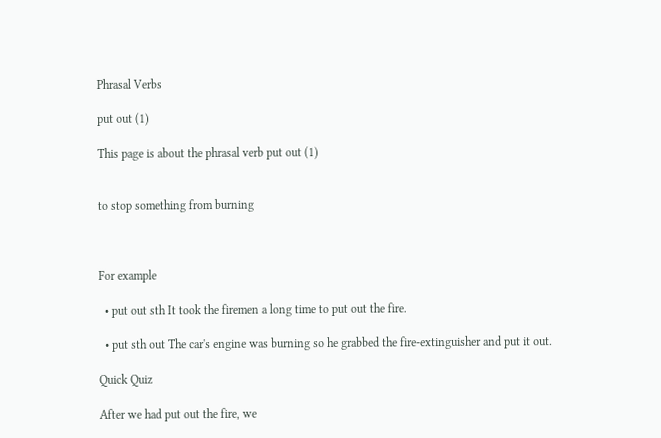Phrasal Verbs

put out (1)

This page is about the phrasal verb put out (1)


to stop something from burning



For example

  • put out sth It took the firemen a long time to put out the fire.

  • put sth out The car's engine was burning so he grabbed the fire-extinguisher and put it out.

Quick Quiz

After we had put out the fire, we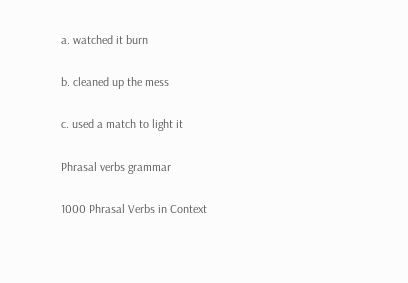a. watched it burn

b. cleaned up the mess

c. used a match to light it

Phrasal verbs grammar

1000 Phrasal Verbs in Context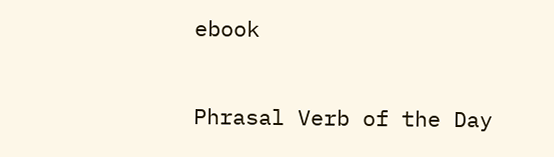ebook

Phrasal Verb of the Day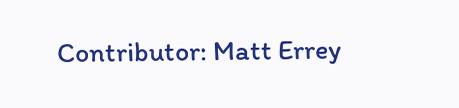Contributor: Matt Errey